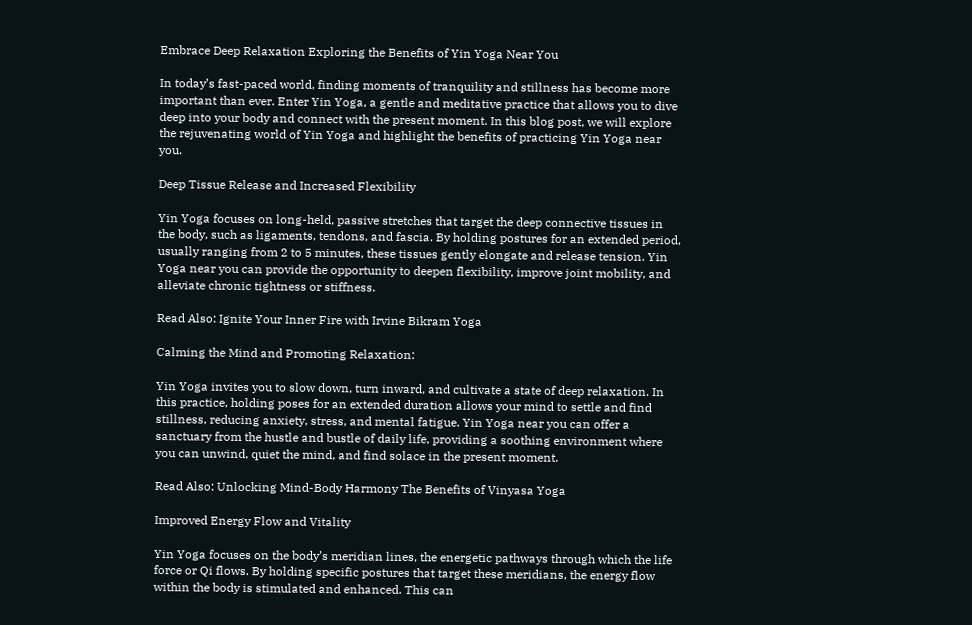Embrace Deep Relaxation Exploring the Benefits of Yin Yoga Near You

In today’s fast-paced world, finding moments of tranquility and stillness has become more important than ever. Enter Yin Yoga, a gentle and meditative practice that allows you to dive deep into your body and connect with the present moment. In this blog post, we will explore the rejuvenating world of Yin Yoga and highlight the benefits of practicing Yin Yoga near you.

Deep Tissue Release and Increased Flexibility

Yin Yoga focuses on long-held, passive stretches that target the deep connective tissues in the body, such as ligaments, tendons, and fascia. By holding postures for an extended period, usually ranging from 2 to 5 minutes, these tissues gently elongate and release tension. Yin Yoga near you can provide the opportunity to deepen flexibility, improve joint mobility, and alleviate chronic tightness or stiffness.

Read Also: Ignite Your Inner Fire with Irvine Bikram Yoga

Calming the Mind and Promoting Relaxation:

Yin Yoga invites you to slow down, turn inward, and cultivate a state of deep relaxation. In this practice, holding poses for an extended duration allows your mind to settle and find stillness, reducing anxiety, stress, and mental fatigue. Yin Yoga near you can offer a sanctuary from the hustle and bustle of daily life, providing a soothing environment where you can unwind, quiet the mind, and find solace in the present moment.

Read Also: Unlocking Mind-Body Harmony The Benefits of Vinyasa Yoga

Improved Energy Flow and Vitality

Yin Yoga focuses on the body’s meridian lines, the energetic pathways through which the life force or Qi flows. By holding specific postures that target these meridians, the energy flow within the body is stimulated and enhanced. This can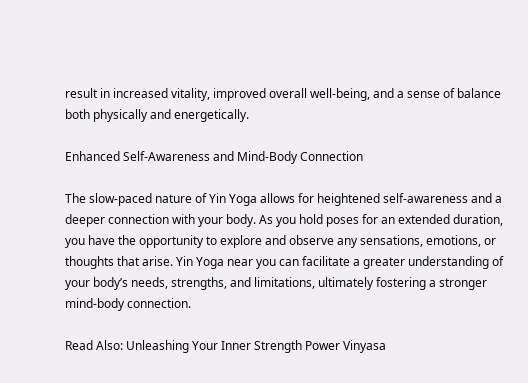result in increased vitality, improved overall well-being, and a sense of balance both physically and energetically.

Enhanced Self-Awareness and Mind-Body Connection

The slow-paced nature of Yin Yoga allows for heightened self-awareness and a deeper connection with your body. As you hold poses for an extended duration, you have the opportunity to explore and observe any sensations, emotions, or thoughts that arise. Yin Yoga near you can facilitate a greater understanding of your body’s needs, strengths, and limitations, ultimately fostering a stronger mind-body connection.

Read Also: Unleashing Your Inner Strength Power Vinyasa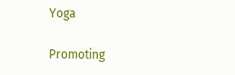Yoga

Promoting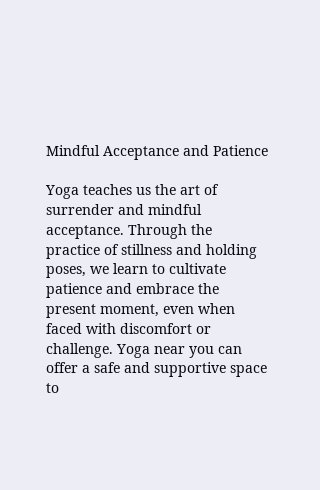Mindful Acceptance and Patience

Yoga teaches us the art of surrender and mindful acceptance. Through the practice of stillness and holding poses, we learn to cultivate patience and embrace the present moment, even when faced with discomfort or challenge. Yoga near you can offer a safe and supportive space to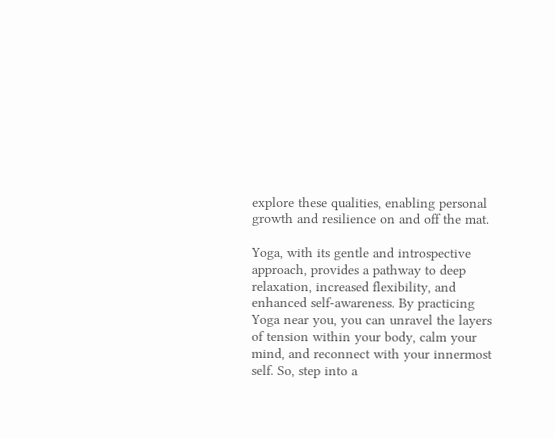explore these qualities, enabling personal growth and resilience on and off the mat.

Yoga, with its gentle and introspective approach, provides a pathway to deep relaxation, increased flexibility, and enhanced self-awareness. By practicing Yoga near you, you can unravel the layers of tension within your body, calm your mind, and reconnect with your innermost self. So, step into a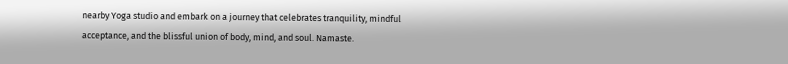nearby Yoga studio and embark on a journey that celebrates tranquility, mindful acceptance, and the blissful union of body, mind, and soul. Namaste.